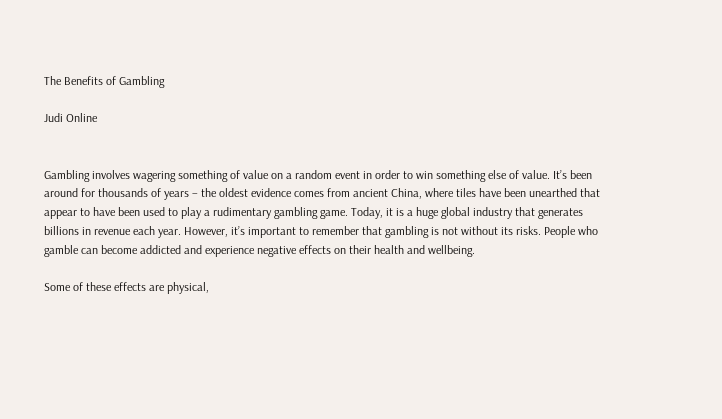The Benefits of Gambling

Judi Online


Gambling involves wagering something of value on a random event in order to win something else of value. It’s been around for thousands of years – the oldest evidence comes from ancient China, where tiles have been unearthed that appear to have been used to play a rudimentary gambling game. Today, it is a huge global industry that generates billions in revenue each year. However, it’s important to remember that gambling is not without its risks. People who gamble can become addicted and experience negative effects on their health and wellbeing.

Some of these effects are physical,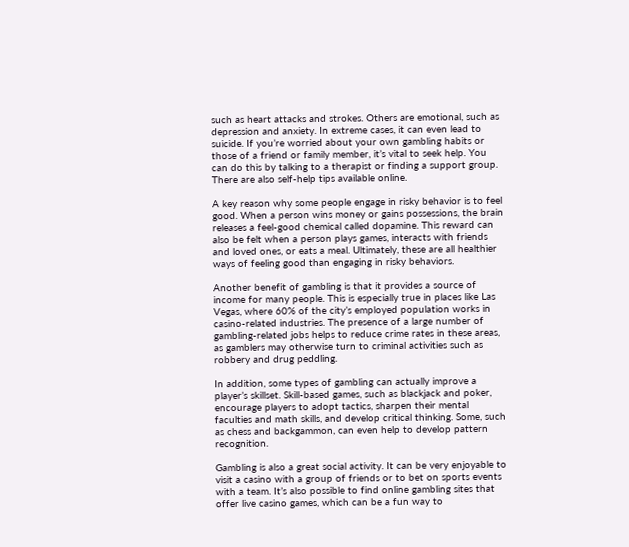such as heart attacks and strokes. Others are emotional, such as depression and anxiety. In extreme cases, it can even lead to suicide. If you’re worried about your own gambling habits or those of a friend or family member, it’s vital to seek help. You can do this by talking to a therapist or finding a support group. There are also self-help tips available online.

A key reason why some people engage in risky behavior is to feel good. When a person wins money or gains possessions, the brain releases a feel-good chemical called dopamine. This reward can also be felt when a person plays games, interacts with friends and loved ones, or eats a meal. Ultimately, these are all healthier ways of feeling good than engaging in risky behaviors.

Another benefit of gambling is that it provides a source of income for many people. This is especially true in places like Las Vegas, where 60% of the city’s employed population works in casino-related industries. The presence of a large number of gambling-related jobs helps to reduce crime rates in these areas, as gamblers may otherwise turn to criminal activities such as robbery and drug peddling.

In addition, some types of gambling can actually improve a player’s skillset. Skill-based games, such as blackjack and poker, encourage players to adopt tactics, sharpen their mental faculties and math skills, and develop critical thinking. Some, such as chess and backgammon, can even help to develop pattern recognition.

Gambling is also a great social activity. It can be very enjoyable to visit a casino with a group of friends or to bet on sports events with a team. It’s also possible to find online gambling sites that offer live casino games, which can be a fun way to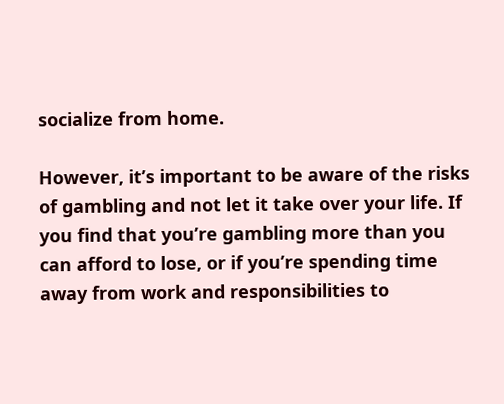socialize from home.

However, it’s important to be aware of the risks of gambling and not let it take over your life. If you find that you’re gambling more than you can afford to lose, or if you’re spending time away from work and responsibilities to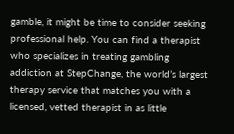gamble, it might be time to consider seeking professional help. You can find a therapist who specializes in treating gambling addiction at StepChange, the world’s largest therapy service that matches you with a licensed, vetted therapist in as little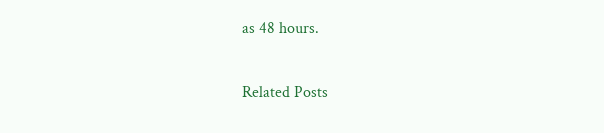as 48 hours.

Related Posts